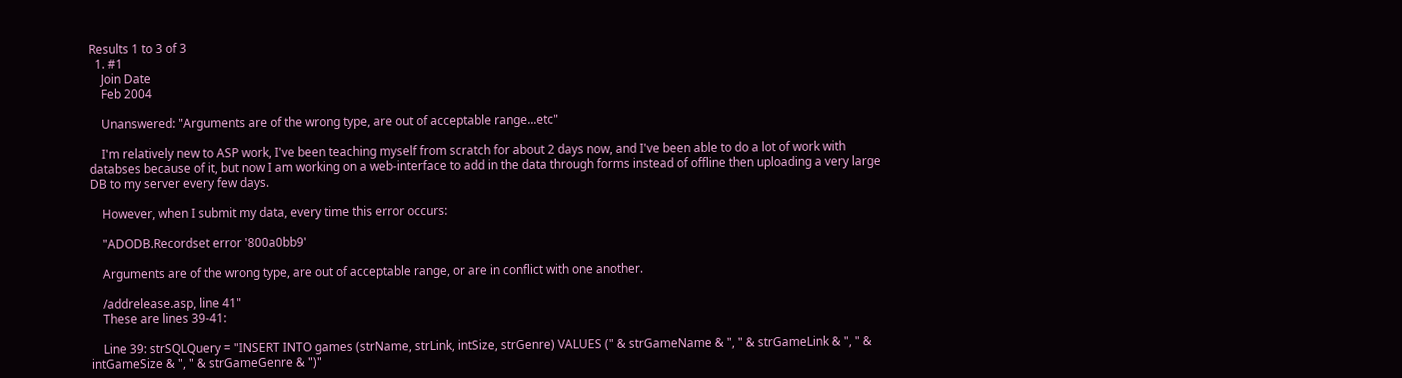Results 1 to 3 of 3
  1. #1
    Join Date
    Feb 2004

    Unanswered: "Arguments are of the wrong type, are out of acceptable range...etc"

    I'm relatively new to ASP work, I've been teaching myself from scratch for about 2 days now, and I've been able to do a lot of work with databses because of it, but now I am working on a web-interface to add in the data through forms instead of offline then uploading a very large DB to my server every few days.

    However, when I submit my data, every time this error occurs:

    "ADODB.Recordset error '800a0bb9'

    Arguments are of the wrong type, are out of acceptable range, or are in conflict with one another.

    /addrelease.asp, line 41"
    These are lines 39-41:

    Line 39: strSQLQuery = "INSERT INTO games (strName, strLink, intSize, strGenre) VALUES (" & strGameName & ", " & strGameLink & ", " & intGameSize & ", " & strGameGenre & ")"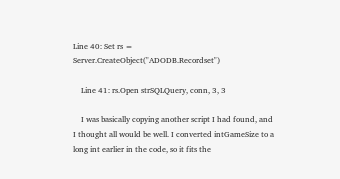Line 40: Set rs = Server.CreateObject("ADODB.Recordset")

    Line 41: rs.Open strSQLQuery, conn, 3, 3

    I was basically copying another script I had found, and I thought all would be well. I converted intGameSize to a long int earlier in the code, so it fits the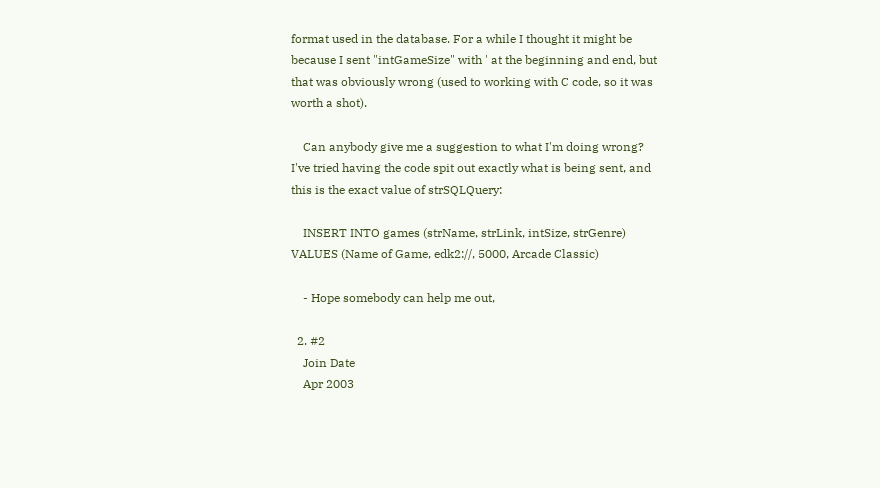format used in the database. For a while I thought it might be because I sent "intGameSize" with ' at the beginning and end, but that was obviously wrong (used to working with C code, so it was worth a shot).

    Can anybody give me a suggestion to what I'm doing wrong? I've tried having the code spit out exactly what is being sent, and this is the exact value of strSQLQuery:

    INSERT INTO games (strName, strLink, intSize, strGenre) VALUES (Name of Game, edk2://, 5000, Arcade Classic)

    - Hope somebody can help me out,

  2. #2
    Join Date
    Apr 2003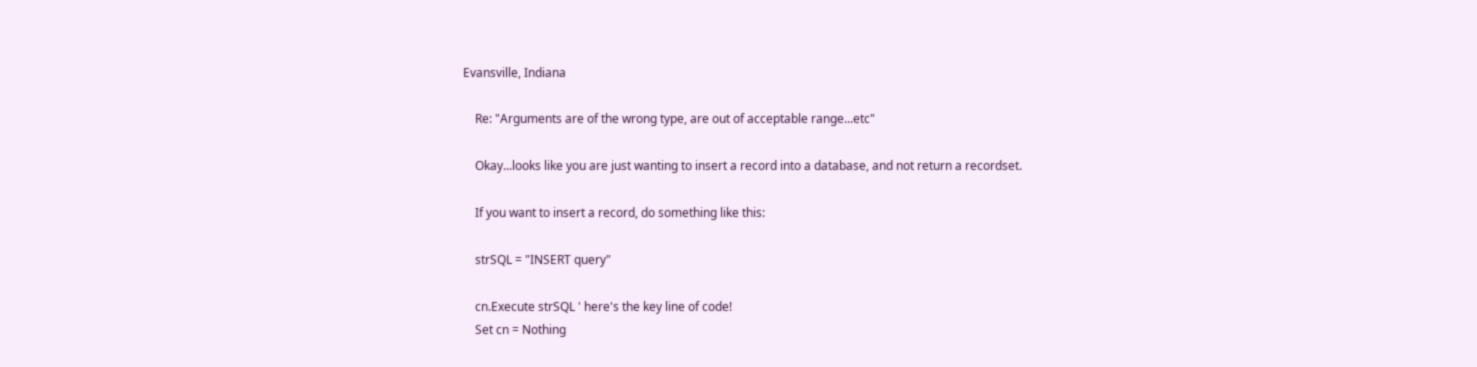Evansville, Indiana

    Re: "Arguments are of the wrong type, are out of acceptable range...etc"

    Okay...looks like you are just wanting to insert a record into a database, and not return a recordset.

    If you want to insert a record, do something like this:

    strSQL = "INSERT query"

    cn.Execute strSQL ' here's the key line of code!
    Set cn = Nothing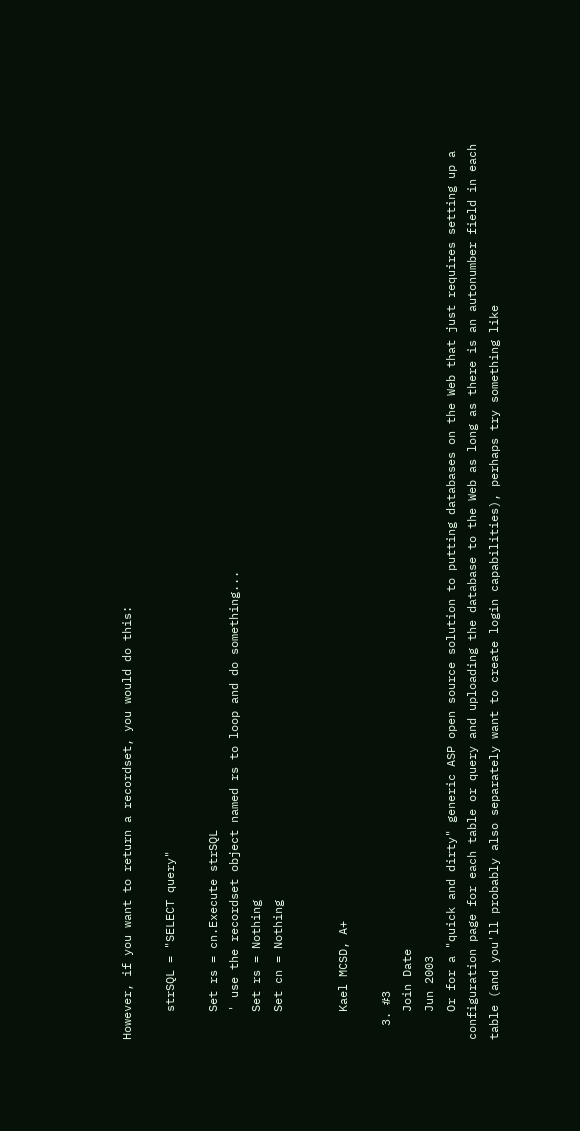However, if you want to return a recordset, you would do this:

    strSQL = "SELECT query"

    Set rs = cn.Execute strSQL
    ' use the recordset object named rs to loop and do something...
    Set rs = Nothing
    Set cn = Nothing


    Kael MCSD, A+

  3. #3
    Join Date
    Jun 2003
    Or for a "quick and dirty" generic ASP open source solution to putting databases on the Web that just requires setting up a configuration page for each table or query and uploading the database to the Web as long as there is an autonumber field in each table (and you'll probably also separately want to create login capabilities), perhaps try something like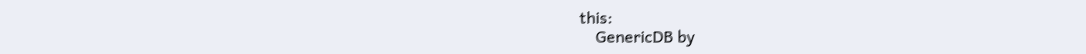this:
    GenericDB by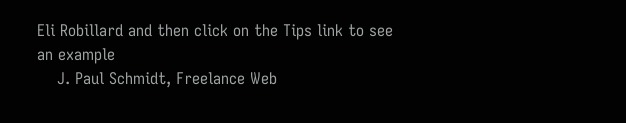Eli Robillard and then click on the Tips link to see an example
    J. Paul Schmidt, Freelance Web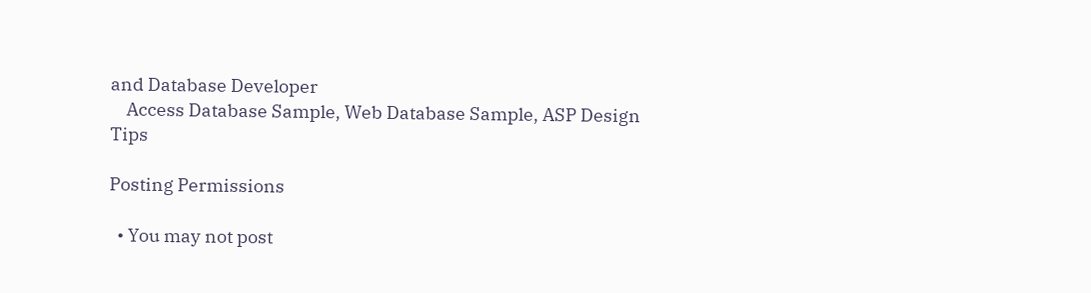and Database Developer
    Access Database Sample, Web Database Sample, ASP Design Tips

Posting Permissions

  • You may not post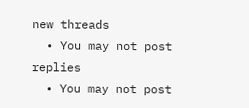new threads
  • You may not post replies
  • You may not post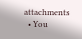attachments
  • You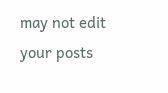may not edit your posts